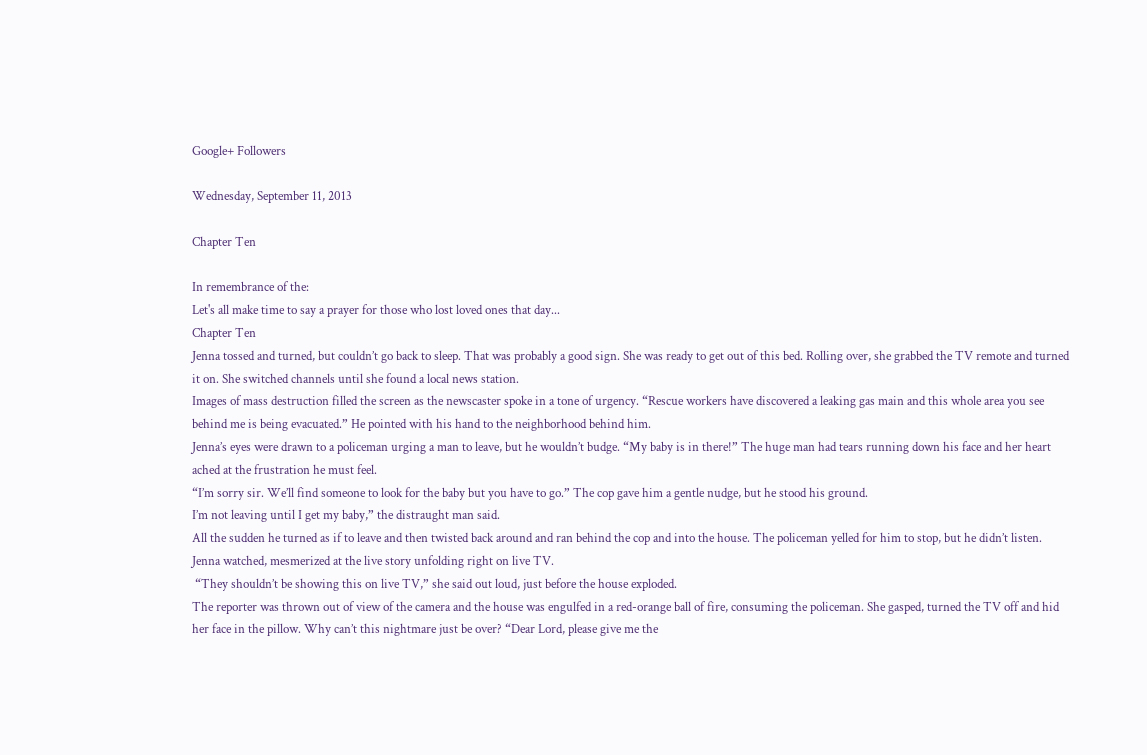Google+ Followers

Wednesday, September 11, 2013

Chapter Ten

In remembrance of the:
Let's all make time to say a prayer for those who lost loved ones that day...
Chapter Ten
Jenna tossed and turned, but couldn’t go back to sleep. That was probably a good sign. She was ready to get out of this bed. Rolling over, she grabbed the TV remote and turned it on. She switched channels until she found a local news station.
Images of mass destruction filled the screen as the newscaster spoke in a tone of urgency. “Rescue workers have discovered a leaking gas main and this whole area you see behind me is being evacuated.” He pointed with his hand to the neighborhood behind him.
Jenna’s eyes were drawn to a policeman urging a man to leave, but he wouldn’t budge. “My baby is in there!” The huge man had tears running down his face and her heart ached at the frustration he must feel.
“I’m sorry sir. We’ll find someone to look for the baby but you have to go.” The cop gave him a gentle nudge, but he stood his ground.
I’m not leaving until I get my baby,” the distraught man said.
All the sudden he turned as if to leave and then twisted back around and ran behind the cop and into the house. The policeman yelled for him to stop, but he didn’t listen.
Jenna watched, mesmerized at the live story unfolding right on live TV.
 “They shouldn’t be showing this on live TV,” she said out loud, just before the house exploded.
The reporter was thrown out of view of the camera and the house was engulfed in a red-orange ball of fire, consuming the policeman. She gasped, turned the TV off and hid her face in the pillow. Why can’t this nightmare just be over? “Dear Lord, please give me the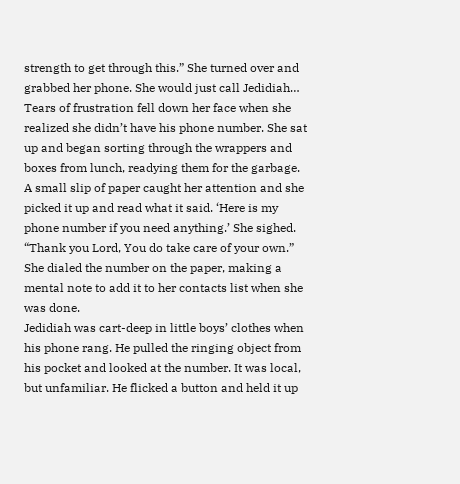strength to get through this.” She turned over and grabbed her phone. She would just call Jedidiah…
Tears of frustration fell down her face when she realized she didn’t have his phone number. She sat up and began sorting through the wrappers and boxes from lunch, readying them for the garbage. A small slip of paper caught her attention and she picked it up and read what it said. ‘Here is my phone number if you need anything.’ She sighed. “Thank you Lord, You do take care of your own.” She dialed the number on the paper, making a mental note to add it to her contacts list when she was done.
Jedidiah was cart-deep in little boys’ clothes when his phone rang. He pulled the ringing object from his pocket and looked at the number. It was local, but unfamiliar. He flicked a button and held it up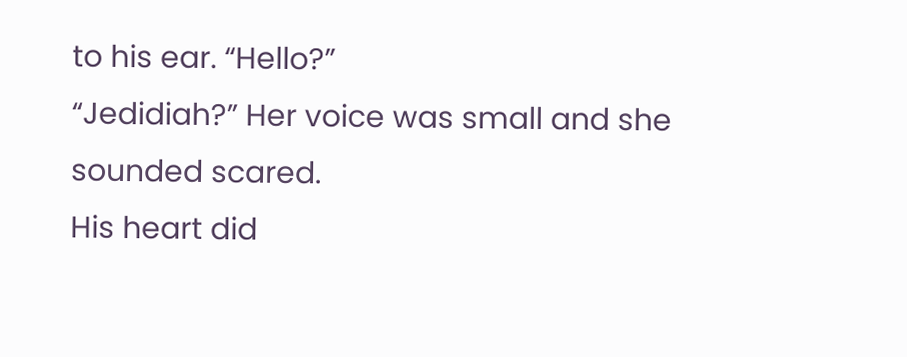to his ear. “Hello?”
“Jedidiah?” Her voice was small and she sounded scared.
His heart did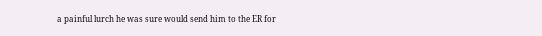a painful lurch he was sure would send him to the ER for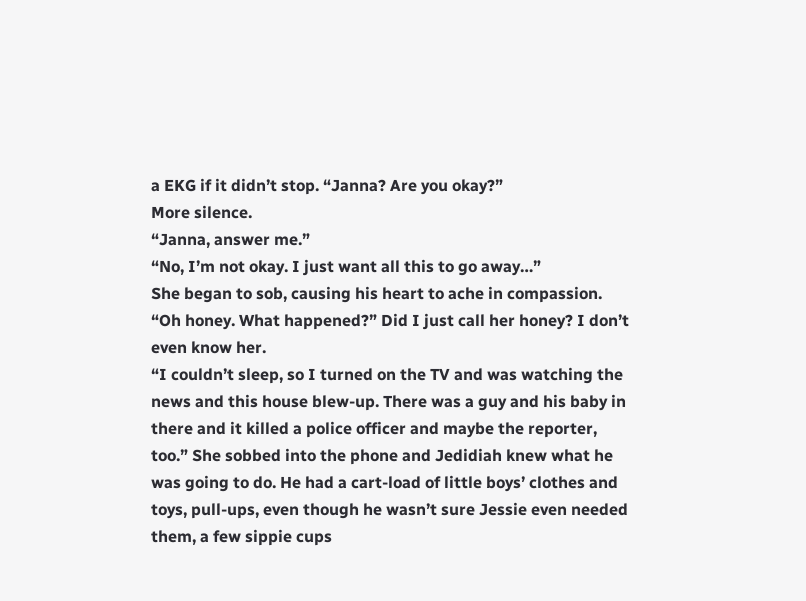a EKG if it didn’t stop. “Janna? Are you okay?”
More silence.
“Janna, answer me.”
“No, I’m not okay. I just want all this to go away…”
She began to sob, causing his heart to ache in compassion. “Oh honey. What happened?” Did I just call her honey? I don’t even know her.
“I couldn’t sleep, so I turned on the TV and was watching the news and this house blew-up. There was a guy and his baby in there and it killed a police officer and maybe the reporter, too.” She sobbed into the phone and Jedidiah knew what he was going to do. He had a cart-load of little boys’ clothes and toys, pull-ups, even though he wasn’t sure Jessie even needed them, a few sippie cups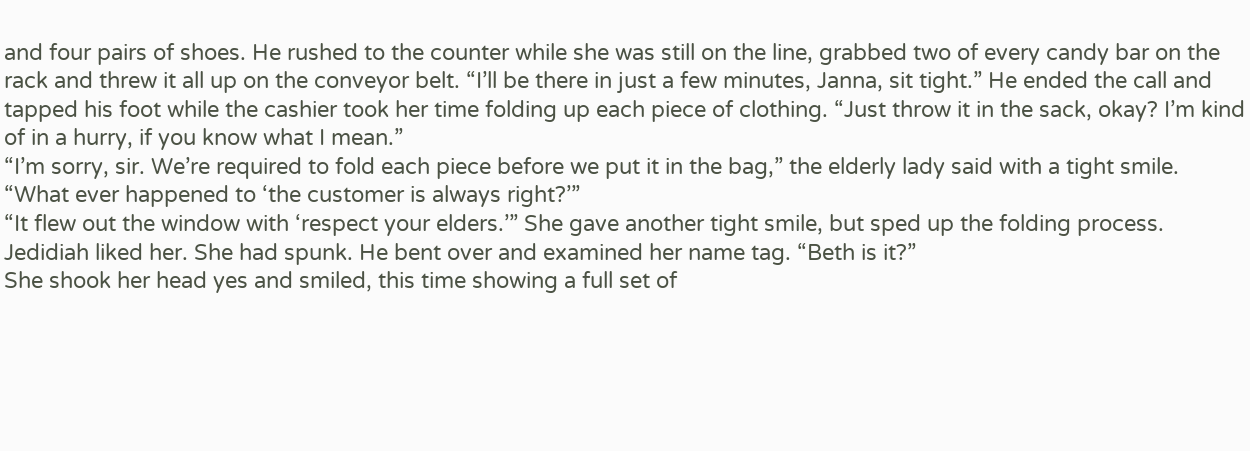and four pairs of shoes. He rushed to the counter while she was still on the line, grabbed two of every candy bar on the rack and threw it all up on the conveyor belt. “I’ll be there in just a few minutes, Janna, sit tight.” He ended the call and tapped his foot while the cashier took her time folding up each piece of clothing. “Just throw it in the sack, okay? I’m kind of in a hurry, if you know what I mean.”
“I’m sorry, sir. We’re required to fold each piece before we put it in the bag,” the elderly lady said with a tight smile.
“What ever happened to ‘the customer is always right?’”
“It flew out the window with ‘respect your elders.’” She gave another tight smile, but sped up the folding process.
Jedidiah liked her. She had spunk. He bent over and examined her name tag. “Beth is it?”
She shook her head yes and smiled, this time showing a full set of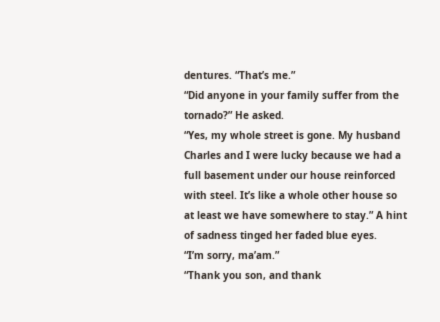dentures. “That’s me.”
“Did anyone in your family suffer from the tornado?” He asked.
“Yes, my whole street is gone. My husband Charles and I were lucky because we had a full basement under our house reinforced with steel. It’s like a whole other house so at least we have somewhere to stay.” A hint of sadness tinged her faded blue eyes.
“I’m sorry, ma’am.”
“Thank you son, and thank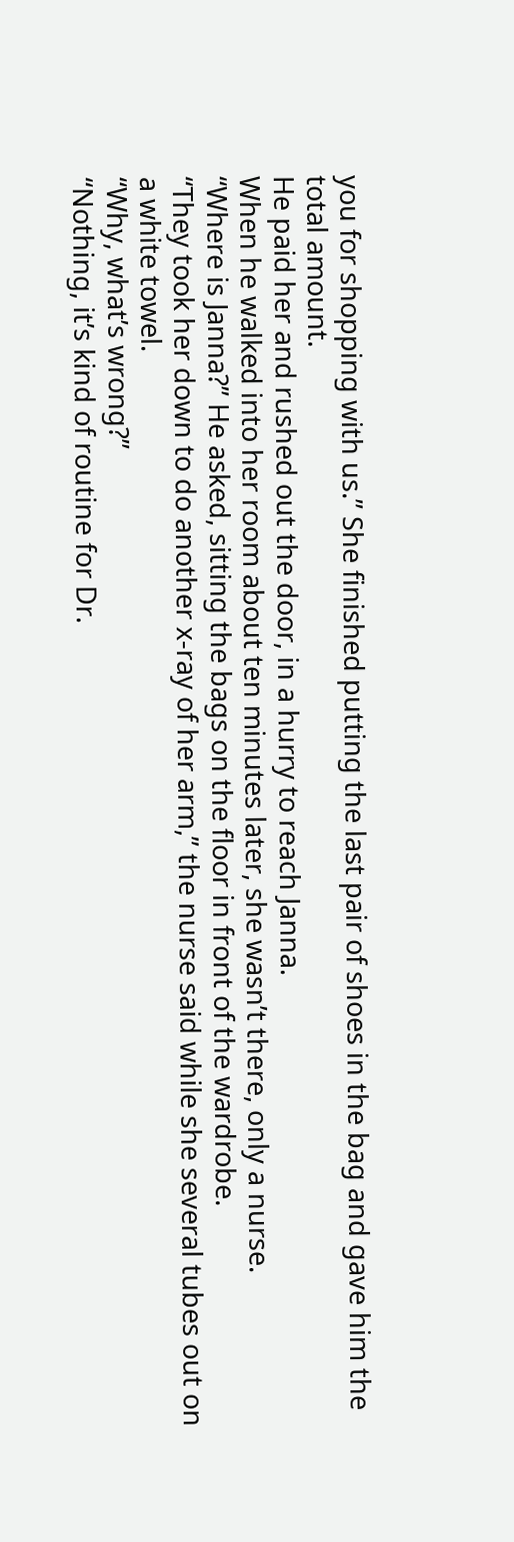you for shopping with us.” She finished putting the last pair of shoes in the bag and gave him the total amount.
He paid her and rushed out the door, in a hurry to reach Janna.
When he walked into her room about ten minutes later, she wasn’t there, only a nurse.
“Where is Janna?” He asked, sitting the bags on the floor in front of the wardrobe.
“They took her down to do another x-ray of her arm,” the nurse said while she several tubes out on a white towel.
“Why, what’s wrong?”
“Nothing, it’s kind of routine for Dr.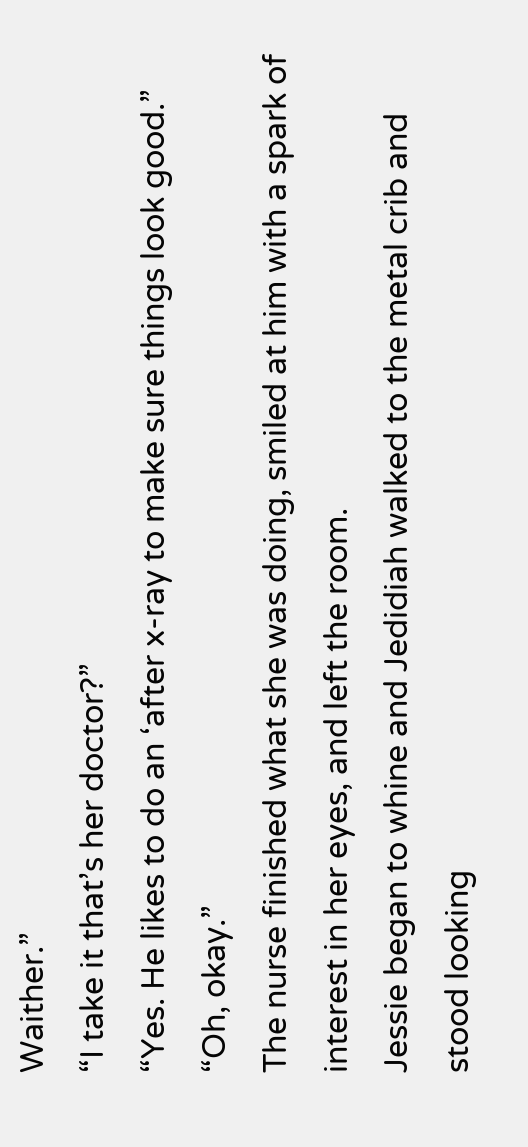Waither.”
“I take it that’s her doctor?”
“Yes. He likes to do an ‘after x-ray to make sure things look good.”
“Oh, okay.”
The nurse finished what she was doing, smiled at him with a spark of interest in her eyes, and left the room.
Jessie began to whine and Jedidiah walked to the metal crib and stood looking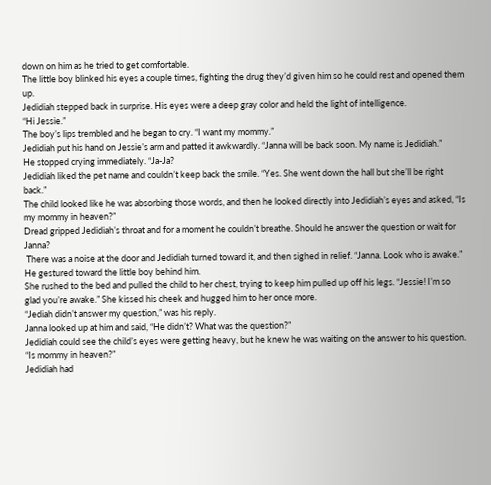down on him as he tried to get comfortable.
The little boy blinked his eyes a couple times, fighting the drug they’d given him so he could rest and opened them up.
Jedidiah stepped back in surprise. His eyes were a deep gray color and held the light of intelligence.
“Hi Jessie.”
The boy’s lips trembled and he began to cry. “I want my mommy.”
Jedidiah put his hand on Jessie’s arm and patted it awkwardly. “Janna will be back soon. My name is Jedidiah.”
He stopped crying immediately. “Ja-Ja?
Jedidiah liked the pet name and couldn’t keep back the smile. “Yes. She went down the hall but she’ll be right back.”
The child looked like he was absorbing those words, and then he looked directly into Jedidiah’s eyes and asked, “Is my mommy in heaven?”
Dread gripped Jedidiah’s throat and for a moment he couldn’t breathe. Should he answer the question or wait for Janna?
 There was a noise at the door and Jedidiah turned toward it, and then sighed in relief. “Janna. Look who is awake.” He gestured toward the little boy behind him.
She rushed to the bed and pulled the child to her chest, trying to keep him pulled up off his legs. “Jessie! I’m so glad you’re awake.” She kissed his cheek and hugged him to her once more.
“Jediah didn’t answer my question,” was his reply.
Janna looked up at him and said, “He didn’t? What was the question?”
Jedidiah could see the child’s eyes were getting heavy, but he knew he was waiting on the answer to his question.
“Is mommy in heaven?”
Jedidiah had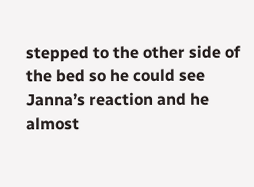stepped to the other side of the bed so he could see Janna’s reaction and he almost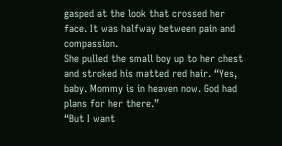gasped at the look that crossed her face. It was halfway between pain and compassion.
She pulled the small boy up to her chest and stroked his matted red hair. “Yes, baby. Mommy is in heaven now. God had plans for her there.”
“But I want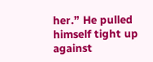her.” He pulled himself tight up against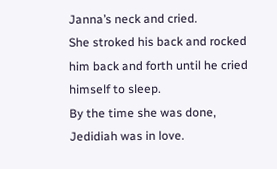Janna’s neck and cried.
She stroked his back and rocked him back and forth until he cried himself to sleep.
By the time she was done, Jedidiah was in love.